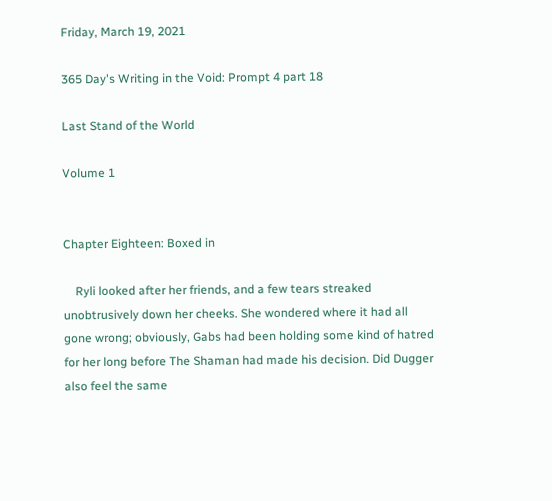Friday, March 19, 2021

365 Day's Writing in the Void: Prompt 4 part 18

Last Stand of the World

Volume 1


Chapter Eighteen: Boxed in

    Ryli looked after her friends, and a few tears streaked unobtrusively down her cheeks. She wondered where it had all gone wrong; obviously, Gabs had been holding some kind of hatred for her long before The Shaman had made his decision. Did Dugger also feel the same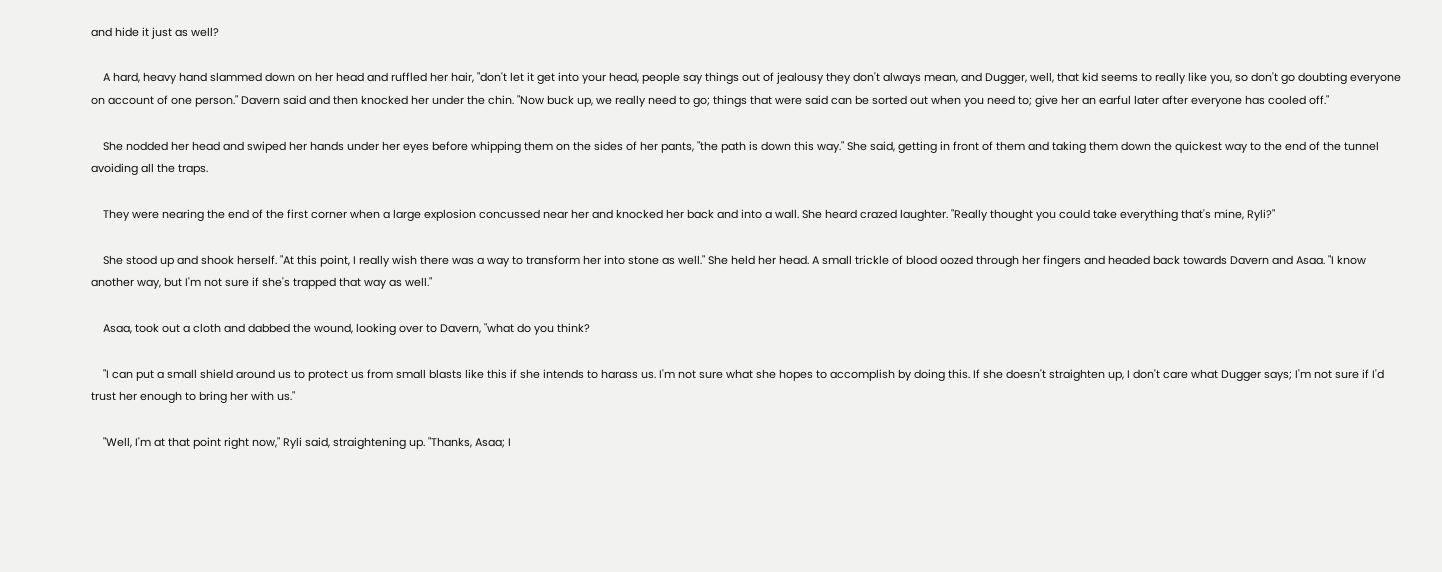and hide it just as well?

    A hard, heavy hand slammed down on her head and ruffled her hair, "don't let it get into your head, people say things out of jealousy they don't always mean, and Dugger, well, that kid seems to really like you, so don't go doubting everyone on account of one person." Davern said and then knocked her under the chin. "Now buck up, we really need to go; things that were said can be sorted out when you need to; give her an earful later after everyone has cooled off."

    She nodded her head and swiped her hands under her eyes before whipping them on the sides of her pants, "the path is down this way." She said, getting in front of them and taking them down the quickest way to the end of the tunnel avoiding all the traps.

    They were nearing the end of the first corner when a large explosion concussed near her and knocked her back and into a wall. She heard crazed laughter. "Really thought you could take everything that's mine, Ryli?"

    She stood up and shook herself. "At this point, I really wish there was a way to transform her into stone as well." She held her head. A small trickle of blood oozed through her fingers and headed back towards Davern and Asaa. "I know another way, but I'm not sure if she's trapped that way as well."

    Asaa, took out a cloth and dabbed the wound, looking over to Davern, "what do you think?

    "I can put a small shield around us to protect us from small blasts like this if she intends to harass us. I'm not sure what she hopes to accomplish by doing this. If she doesn't straighten up, I don't care what Dugger says; I'm not sure if I'd trust her enough to bring her with us."

    "Well, I'm at that point right now," Ryli said, straightening up. "Thanks, Asaa; I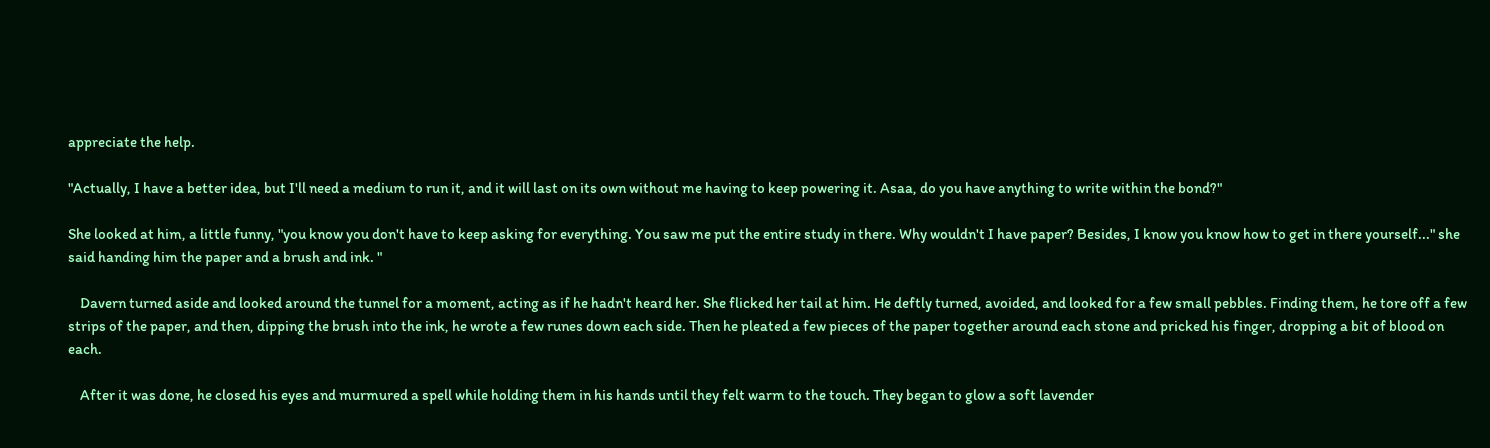appreciate the help.

"Actually, I have a better idea, but I'll need a medium to run it, and it will last on its own without me having to keep powering it. Asaa, do you have anything to write within the bond?"

She looked at him, a little funny, "you know you don't have to keep asking for everything. You saw me put the entire study in there. Why wouldn't I have paper? Besides, I know you know how to get in there yourself..." she said handing him the paper and a brush and ink. "

    Davern turned aside and looked around the tunnel for a moment, acting as if he hadn't heard her. She flicked her tail at him. He deftly turned, avoided, and looked for a few small pebbles. Finding them, he tore off a few strips of the paper, and then, dipping the brush into the ink, he wrote a few runes down each side. Then he pleated a few pieces of the paper together around each stone and pricked his finger, dropping a bit of blood on each.

    After it was done, he closed his eyes and murmured a spell while holding them in his hands until they felt warm to the touch. They began to glow a soft lavender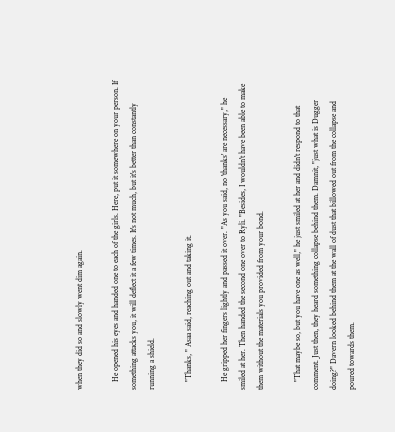when they did so and slowly went dim again.

    He opened his eyes and handed one to each of the girls. Here, put it somewhere on your person. If something attacks you, it will deflect it a few times. It's not much, but it's better than constantly running a shield.

    "Thanks, " Asaa said, reaching out and taking it.

    He gripped her fingers lightly and passed it over. "As you said, no 'thanks' are necessary," he smiled at her. Then handed the second one over to Ryli. "Besides, I wouldn't have been able to make them without the materials you provided from your bond.

    "That maybe so, but you have one as well," he just smiled at her and didn't respond to that comment. Just then, they heard something collapse behind them. Damnit, "just what is Dugger doing?" Davern looked behind them at the wall of dust that billowed out from the collapse and poured towards them.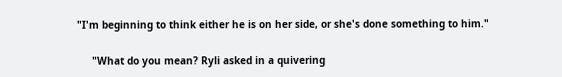"I'm beginning to think either he is on her side, or she's done something to him."

     "What do you mean? Ryli asked in a quivering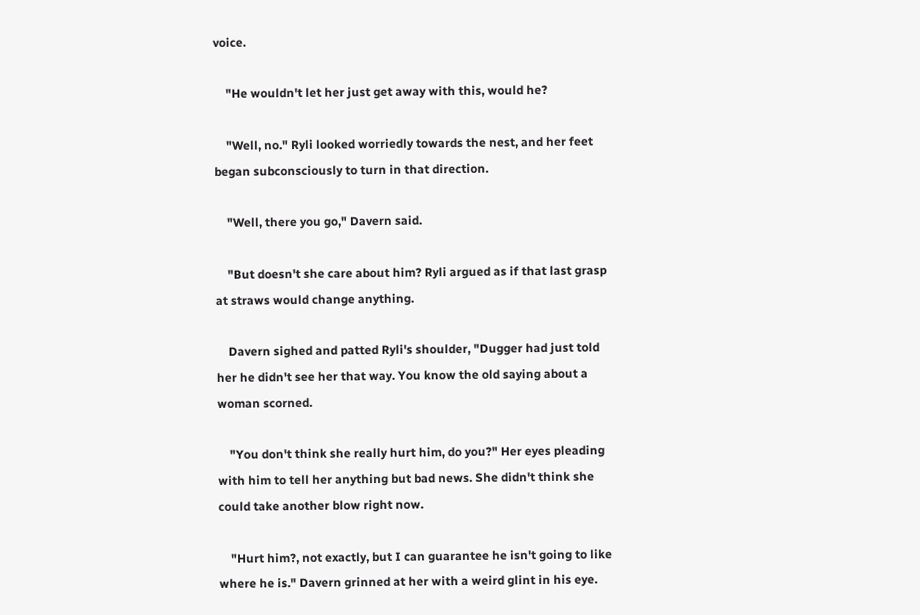voice.

    "He wouldn't let her just get away with this, would he?

    "Well, no." Ryli looked worriedly towards the nest, and her feet began subconsciously to turn in that direction.

    "Well, there you go," Davern said.

    "But doesn't she care about him? Ryli argued as if that last grasp at straws would change anything.

    Davern sighed and patted Ryli's shoulder, "Dugger had just told her he didn't see her that way. You know the old saying about a woman scorned.

    "You don't think she really hurt him, do you?" Her eyes pleading with him to tell her anything but bad news. She didn't think she could take another blow right now.

    "Hurt him?, not exactly, but I can guarantee he isn't going to like where he is." Davern grinned at her with a weird glint in his eye.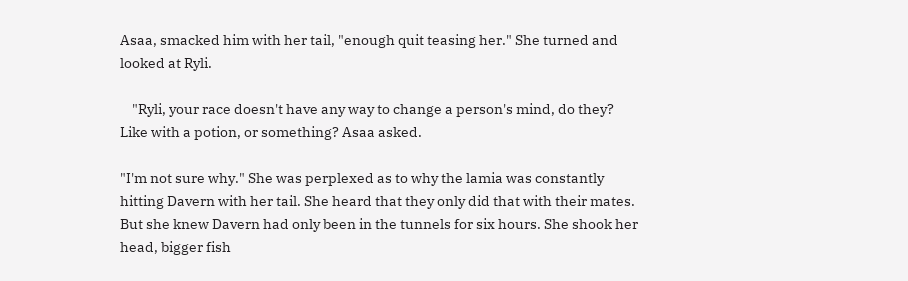Asaa, smacked him with her tail, "enough quit teasing her." She turned and looked at Ryli.

    "Ryli, your race doesn't have any way to change a person's mind, do they? Like with a potion, or something? Asaa asked.

"I'm not sure why." She was perplexed as to why the lamia was constantly hitting Davern with her tail. She heard that they only did that with their mates. But she knew Davern had only been in the tunnels for six hours. She shook her head, bigger fish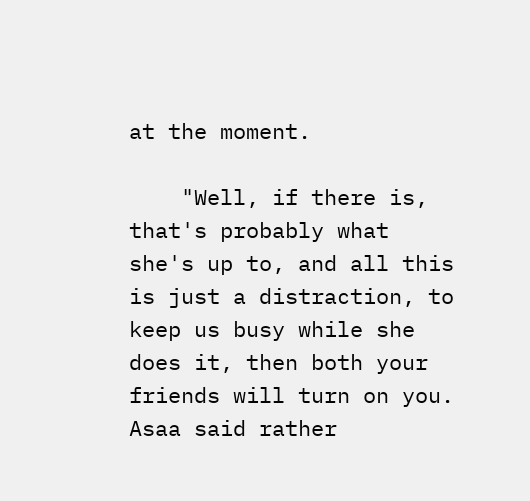at the moment.

    "Well, if there is, that's probably what she's up to, and all this is just a distraction, to keep us busy while she does it, then both your friends will turn on you. Asaa said rather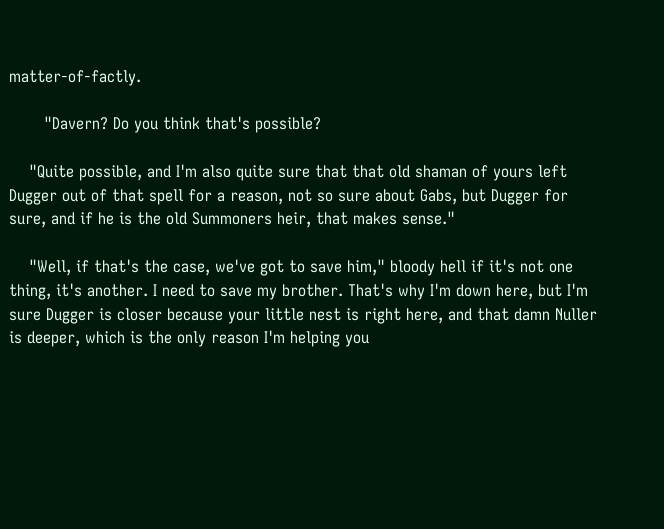matter-of-factly.

       "Davern? Do you think that's possible?

    "Quite possible, and I'm also quite sure that that old shaman of yours left Dugger out of that spell for a reason, not so sure about Gabs, but Dugger for sure, and if he is the old Summoners heir, that makes sense."

    "Well, if that's the case, we've got to save him," bloody hell if it's not one thing, it's another. I need to save my brother. That's why I'm down here, but I'm sure Dugger is closer because your little nest is right here, and that damn Nuller is deeper, which is the only reason I'm helping you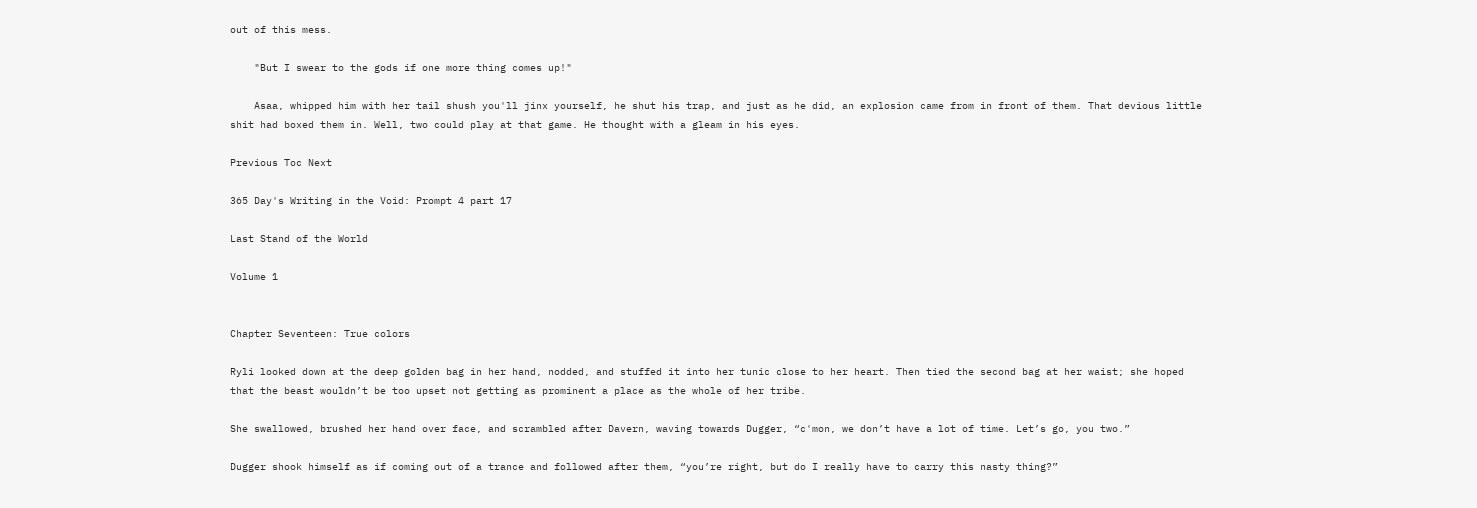out of this mess.

    "But I swear to the gods if one more thing comes up!"

    Asaa, whipped him with her tail shush you'll jinx yourself, he shut his trap, and just as he did, an explosion came from in front of them. That devious little shit had boxed them in. Well, two could play at that game. He thought with a gleam in his eyes.

Previous Toc Next

365 Day's Writing in the Void: Prompt 4 part 17

Last Stand of the World

Volume 1


Chapter Seventeen: True colors

Ryli looked down at the deep golden bag in her hand, nodded, and stuffed it into her tunic close to her heart. Then tied the second bag at her waist; she hoped that the beast wouldn’t be too upset not getting as prominent a place as the whole of her tribe.

She swallowed, brushed her hand over face, and scrambled after Davern, waving towards Dugger, “c'mon, we don’t have a lot of time. Let’s go, you two.”

Dugger shook himself as if coming out of a trance and followed after them, “you’re right, but do I really have to carry this nasty thing?”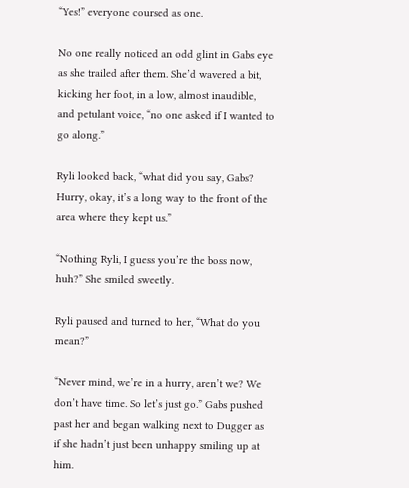“Yes!” everyone coursed as one.

No one really noticed an odd glint in Gabs eye as she trailed after them. She’d wavered a bit, kicking her foot, in a low, almost inaudible, and petulant voice, “no one asked if I wanted to go along.”

Ryli looked back, “what did you say, Gabs? Hurry, okay, it’s a long way to the front of the area where they kept us.”

“Nothing Ryli, I guess you’re the boss now, huh?” She smiled sweetly.

Ryli paused and turned to her, “What do you mean?”

“Never mind, we’re in a hurry, aren’t we? We don’t have time. So let’s just go.” Gabs pushed past her and began walking next to Dugger as if she hadn’t just been unhappy smiling up at him.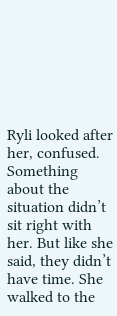Ryli looked after her, confused. Something about the situation didn’t sit right with her. But like she said, they didn’t have time. She walked to the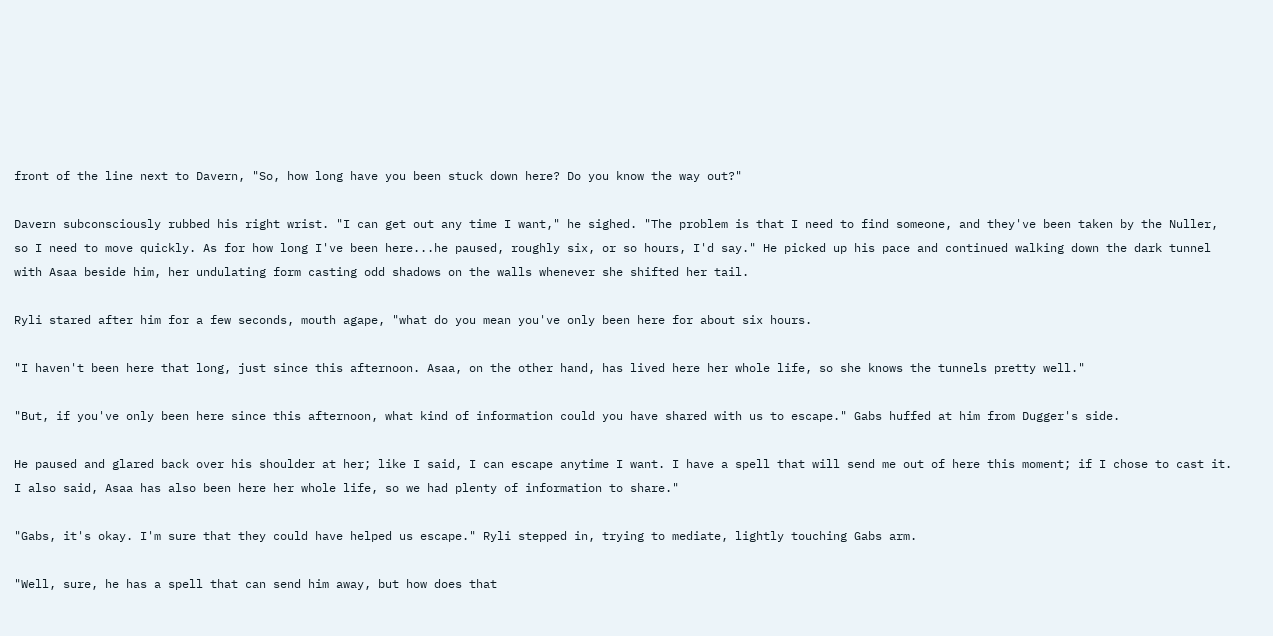front of the line next to Davern, "So, how long have you been stuck down here? Do you know the way out?"

Davern subconsciously rubbed his right wrist. "I can get out any time I want," he sighed. "The problem is that I need to find someone, and they've been taken by the Nuller, so I need to move quickly. As for how long I've been here...he paused, roughly six, or so hours, I'd say." He picked up his pace and continued walking down the dark tunnel with Asaa beside him, her undulating form casting odd shadows on the walls whenever she shifted her tail.

Ryli stared after him for a few seconds, mouth agape, "what do you mean you've only been here for about six hours.

"I haven't been here that long, just since this afternoon. Asaa, on the other hand, has lived here her whole life, so she knows the tunnels pretty well."

"But, if you've only been here since this afternoon, what kind of information could you have shared with us to escape." Gabs huffed at him from Dugger's side.

He paused and glared back over his shoulder at her; like I said, I can escape anytime I want. I have a spell that will send me out of here this moment; if I chose to cast it. I also said, Asaa has also been here her whole life, so we had plenty of information to share."

"Gabs, it's okay. I'm sure that they could have helped us escape." Ryli stepped in, trying to mediate, lightly touching Gabs arm.

"Well, sure, he has a spell that can send him away, but how does that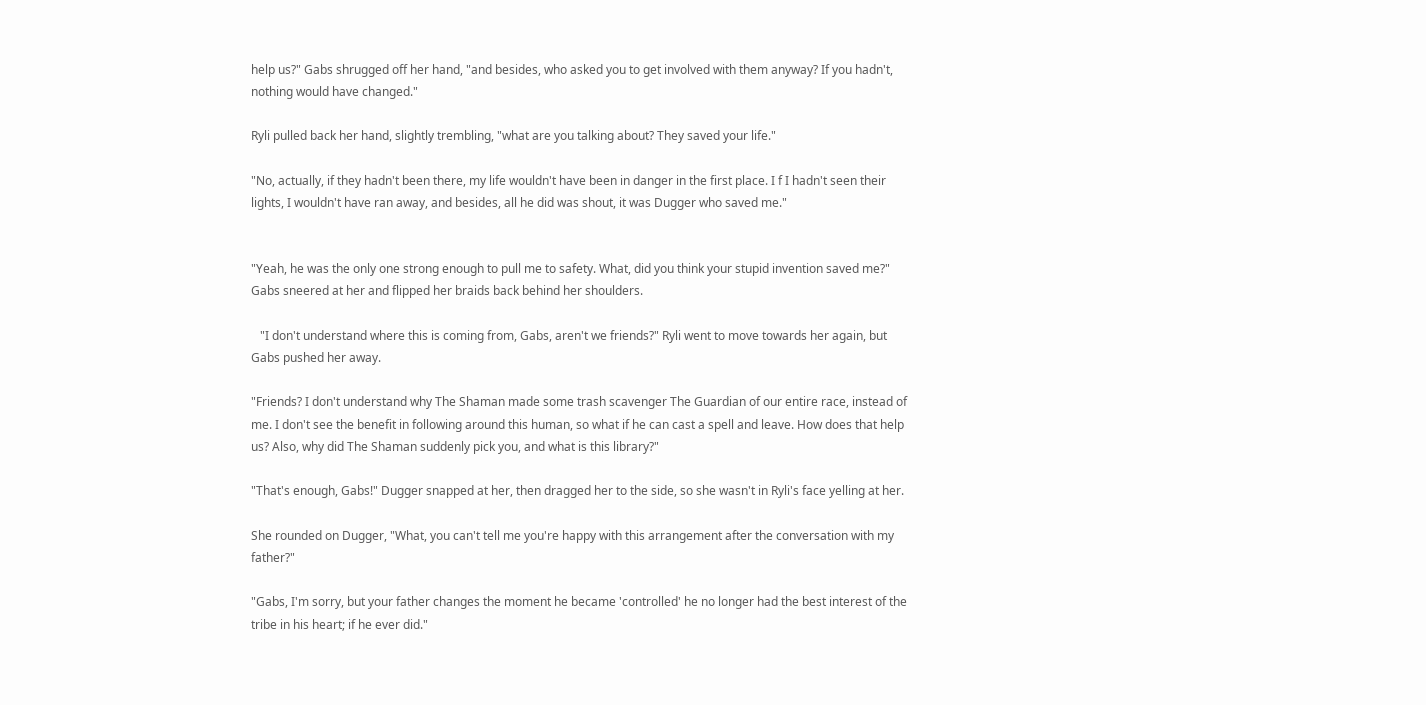help us?" Gabs shrugged off her hand, "and besides, who asked you to get involved with them anyway? If you hadn't, nothing would have changed."

Ryli pulled back her hand, slightly trembling, "what are you talking about? They saved your life."

"No, actually, if they hadn't been there, my life wouldn't have been in danger in the first place. I f I hadn't seen their lights, I wouldn't have ran away, and besides, all he did was shout, it was Dugger who saved me."


"Yeah, he was the only one strong enough to pull me to safety. What, did you think your stupid invention saved me?" Gabs sneered at her and flipped her braids back behind her shoulders.

   "I don't understand where this is coming from, Gabs, aren't we friends?" Ryli went to move towards her again, but Gabs pushed her away.

"Friends? I don't understand why The Shaman made some trash scavenger The Guardian of our entire race, instead of me. I don't see the benefit in following around this human, so what if he can cast a spell and leave. How does that help us? Also, why did The Shaman suddenly pick you, and what is this library?"

"That's enough, Gabs!" Dugger snapped at her, then dragged her to the side, so she wasn't in Ryli's face yelling at her.

She rounded on Dugger, "What, you can't tell me you're happy with this arrangement after the conversation with my father?"

"Gabs, I'm sorry, but your father changes the moment he became 'controlled' he no longer had the best interest of the tribe in his heart; if he ever did."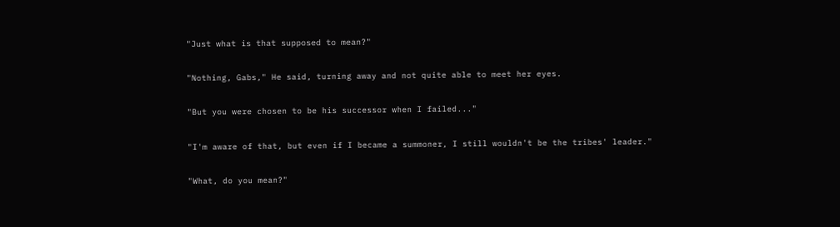"Just what is that supposed to mean?"

"Nothing, Gabs," He said, turning away and not quite able to meet her eyes.

"But you were chosen to be his successor when I failed..."

"I'm aware of that, but even if I became a summoner, I still wouldn't be the tribes' leader."

"What, do you mean?"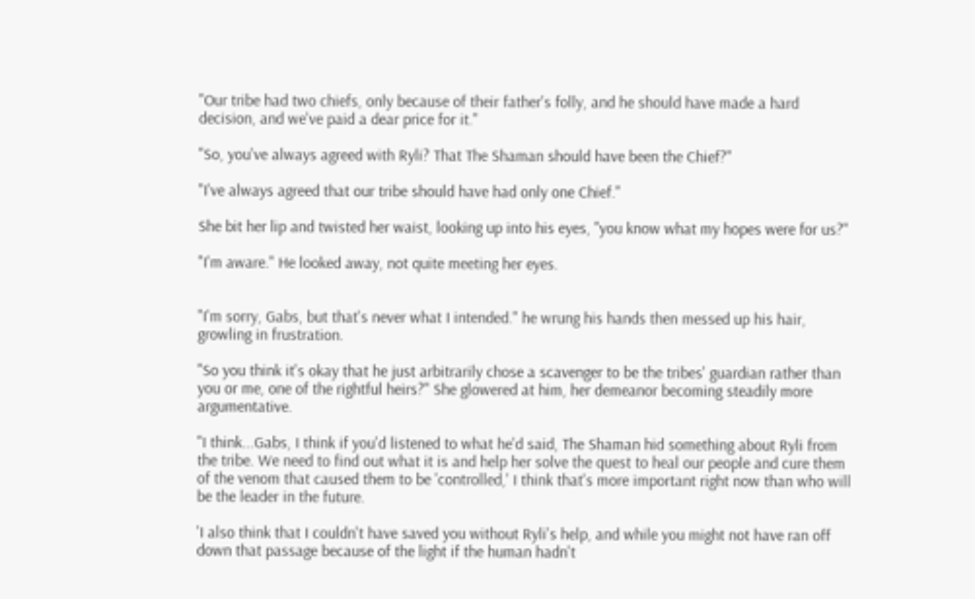"Our tribe had two chiefs, only because of their father's folly, and he should have made a hard decision, and we've paid a dear price for it."

"So, you've always agreed with Ryli? That The Shaman should have been the Chief?"

"I've always agreed that our tribe should have had only one Chief."

She bit her lip and twisted her waist, looking up into his eyes, "you know what my hopes were for us?"

"I'm aware." He looked away, not quite meeting her eyes.


"I'm sorry, Gabs, but that's never what I intended." he wrung his hands then messed up his hair, growling in frustration.

"So you think it's okay that he just arbitrarily chose a scavenger to be the tribes' guardian rather than you or me, one of the rightful heirs?" She glowered at him, her demeanor becoming steadily more argumentative.

"I think...Gabs, I think if you'd listened to what he'd said, The Shaman hid something about Ryli from the tribe. We need to find out what it is and help her solve the quest to heal our people and cure them of the venom that caused them to be 'controlled,' I think that's more important right now than who will be the leader in the future.

'I also think that I couldn't have saved you without Ryli's help, and while you might not have ran off down that passage because of the light if the human hadn't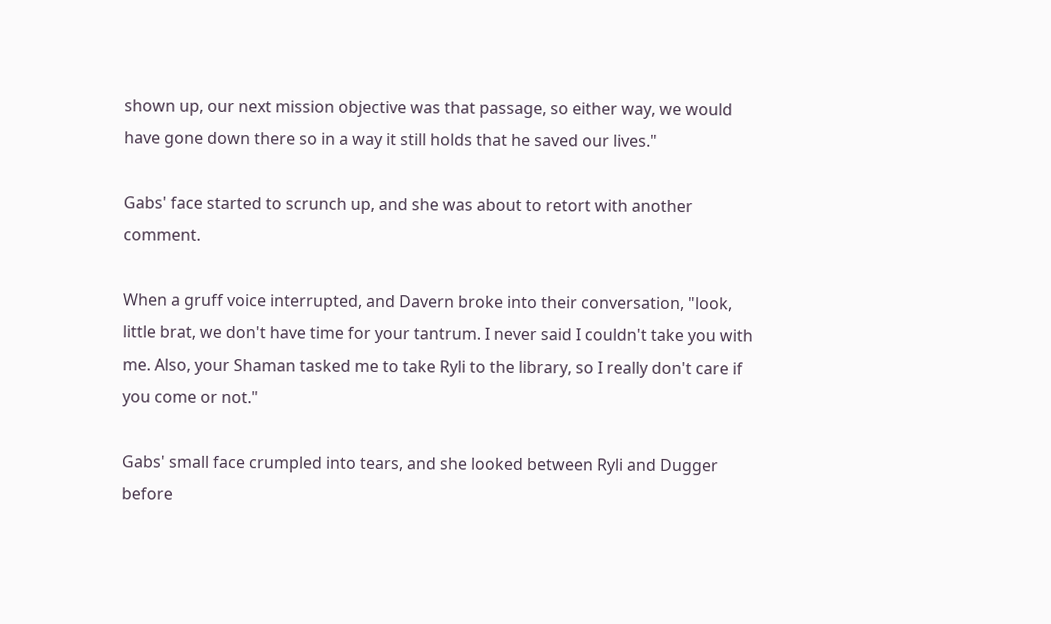shown up, our next mission objective was that passage, so either way, we would have gone down there so in a way it still holds that he saved our lives."

Gabs' face started to scrunch up, and she was about to retort with another comment.

When a gruff voice interrupted, and Davern broke into their conversation, "look, little brat, we don't have time for your tantrum. I never said I couldn't take you with me. Also, your Shaman tasked me to take Ryli to the library, so I really don't care if you come or not."

Gabs' small face crumpled into tears, and she looked between Ryli and Dugger before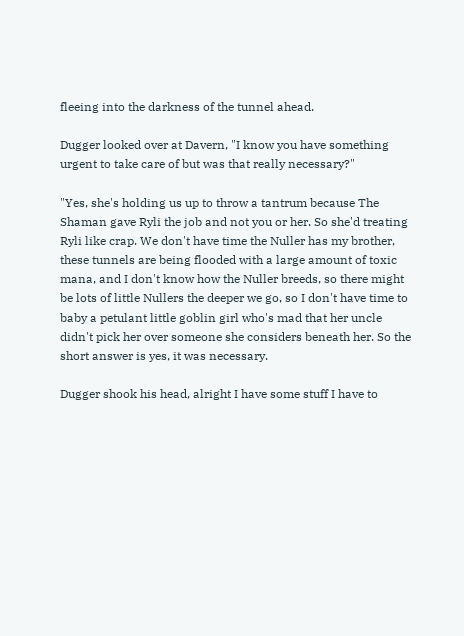fleeing into the darkness of the tunnel ahead.

Dugger looked over at Davern, "I know you have something urgent to take care of but was that really necessary?"

"Yes, she's holding us up to throw a tantrum because The Shaman gave Ryli the job and not you or her. So she'd treating Ryli like crap. We don't have time the Nuller has my brother, these tunnels are being flooded with a large amount of toxic mana, and I don't know how the Nuller breeds, so there might be lots of little Nullers the deeper we go, so I don't have time to baby a petulant little goblin girl who's mad that her uncle didn't pick her over someone she considers beneath her. So the short answer is yes, it was necessary.

Dugger shook his head, alright I have some stuff I have to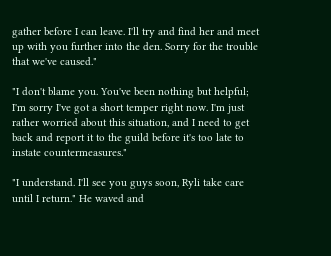gather before I can leave. I'll try and find her and meet up with you further into the den. Sorry for the trouble that we've caused."

"I don't blame you. You've been nothing but helpful; I'm sorry I've got a short temper right now. I'm just rather worried about this situation, and I need to get back and report it to the guild before it's too late to instate countermeasures."

"I understand. I'll see you guys soon, Ryli take care until I return." He waved and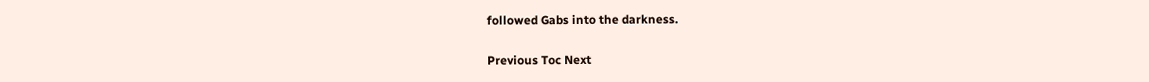followed Gabs into the darkness.

Previous Toc Next